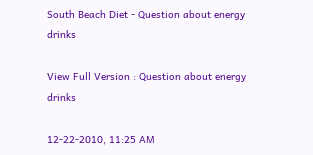South Beach Diet - Question about energy drinks

View Full Version : Question about energy drinks

12-22-2010, 11:25 AM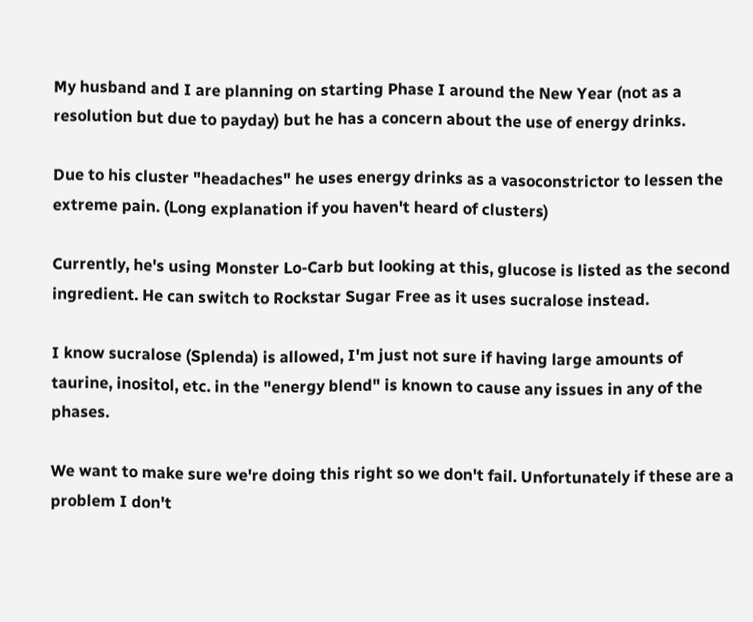My husband and I are planning on starting Phase I around the New Year (not as a resolution but due to payday) but he has a concern about the use of energy drinks.

Due to his cluster "headaches" he uses energy drinks as a vasoconstrictor to lessen the extreme pain. (Long explanation if you haven't heard of clusters)

Currently, he's using Monster Lo-Carb but looking at this, glucose is listed as the second ingredient. He can switch to Rockstar Sugar Free as it uses sucralose instead.

I know sucralose (Splenda) is allowed, I'm just not sure if having large amounts of taurine, inositol, etc. in the "energy blend" is known to cause any issues in any of the phases.

We want to make sure we're doing this right so we don't fail. Unfortunately if these are a problem I don't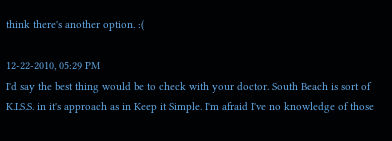think there's another option. :(

12-22-2010, 05:29 PM
I'd say the best thing would be to check with your doctor. South Beach is sort of K.I.S.S. in it's approach as in Keep it Simple. I'm afraid I've no knowledge of those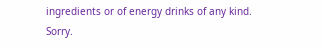ingredients or of energy drinks of any kind. Sorry.